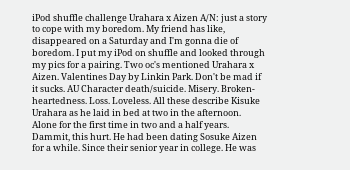iPod shuffle challenge Urahara x Aizen A/N: just a story to cope with my boredom. My friend has like, disappeared on a Saturday and I'm gonna die of boredom. I put my iPod on shuffle and looked through my pics for a pairing. Two oc's mentioned Urahara x Aizen. Valentines Day by Linkin Park. Don't be mad if it sucks. AU Character death/suicide. Misery. Broken-heartedness. Loss. Loveless. All these describe Kisuke Urahara as he laid in bed at two in the afternoon. Alone for the first time in two and a half years. Dammit, this hurt. He had been dating Sosuke Aizen for a while. Since their senior year in college. He was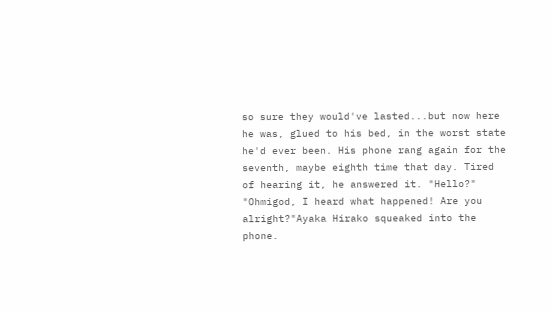so sure they would've lasted...but now here he was, glued to his bed, in the worst state he'd ever been. His phone rang again for the seventh, maybe eighth time that day. Tired of hearing it, he answered it. "Hello?" "Ohmigod, I heard what happened! Are you alright?"Ayaka Hirako squeaked into the phone.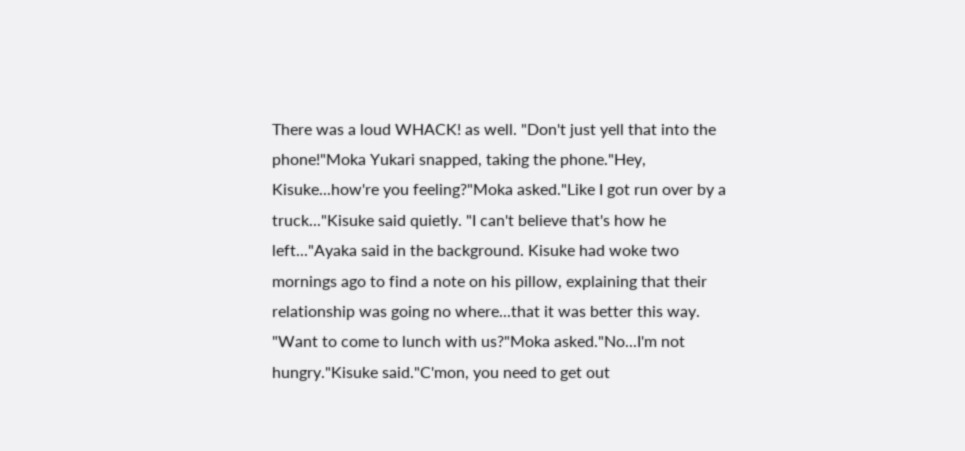There was a loud WHACK! as well. "Don't just yell that into the phone!"Moka Yukari snapped, taking the phone."Hey, Kisuke...how're you feeling?"Moka asked."Like I got run over by a truck..."Kisuke said quietly. "I can't believe that's how he left..."Ayaka said in the background. Kisuke had woke two mornings ago to find a note on his pillow, explaining that their relationship was going no where...that it was better this way. "Want to come to lunch with us?"Moka asked."No...I'm not hungry."Kisuke said."C'mon, you need to get out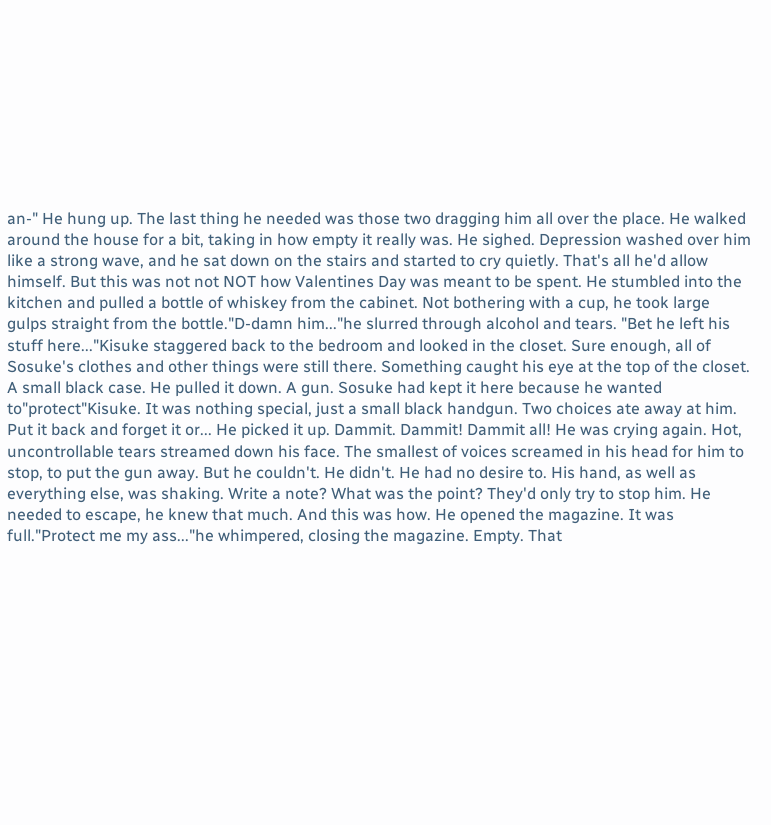an-" He hung up. The last thing he needed was those two dragging him all over the place. He walked around the house for a bit, taking in how empty it really was. He sighed. Depression washed over him like a strong wave, and he sat down on the stairs and started to cry quietly. That's all he'd allow himself. But this was not not NOT how Valentines Day was meant to be spent. He stumbled into the kitchen and pulled a bottle of whiskey from the cabinet. Not bothering with a cup, he took large gulps straight from the bottle."D-damn him..."he slurred through alcohol and tears. "Bet he left his stuff here..."Kisuke staggered back to the bedroom and looked in the closet. Sure enough, all of Sosuke's clothes and other things were still there. Something caught his eye at the top of the closet. A small black case. He pulled it down. A gun. Sosuke had kept it here because he wanted to"protect"Kisuke. It was nothing special, just a small black handgun. Two choices ate away at him. Put it back and forget it or... He picked it up. Dammit. Dammit! Dammit all! He was crying again. Hot, uncontrollable tears streamed down his face. The smallest of voices screamed in his head for him to stop, to put the gun away. But he couldn't. He didn't. He had no desire to. His hand, as well as everything else, was shaking. Write a note? What was the point? They'd only try to stop him. He needed to escape, he knew that much. And this was how. He opened the magazine. It was full."Protect me my ass..."he whimpered, closing the magazine. Empty. That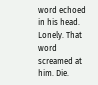word echoed in his head. Lonely. That word screamed at him. Die.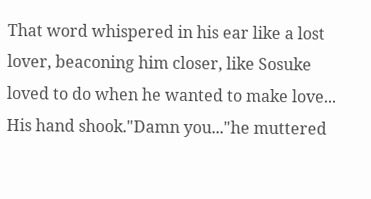That word whispered in his ear like a lost lover, beaconing him closer, like Sosuke loved to do when he wanted to make love... His hand shook."Damn you..."he muttered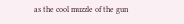as the cool muzzle of the gun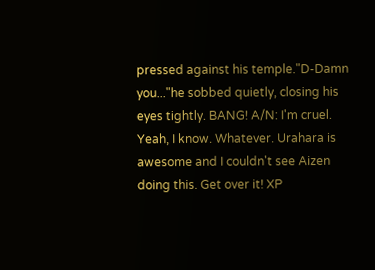pressed against his temple."D-Damn you..."he sobbed quietly, closing his eyes tightly. BANG! A/N: I'm cruel. Yeah, I know. Whatever. Urahara is awesome and I couldn't see Aizen doing this. Get over it! XP